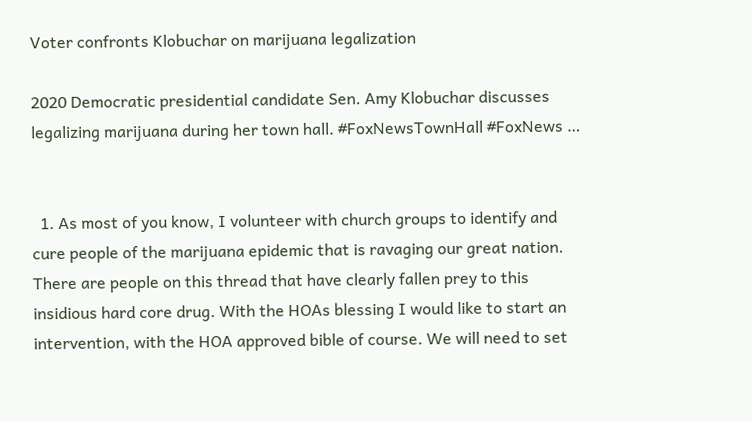Voter confronts Klobuchar on marijuana legalization

2020 Democratic presidential candidate Sen. Amy Klobuchar discusses legalizing marijuana during her town hall. #FoxNewsTownHall #FoxNews …


  1. As most of you know, I volunteer with church groups to identify and cure people of the marijuana epidemic that is ravaging our great nation. There are people on this thread that have clearly fallen prey to this insidious hard core drug. With the HOAs blessing I would like to start an intervention, with the HOA approved bible of course. We will need to set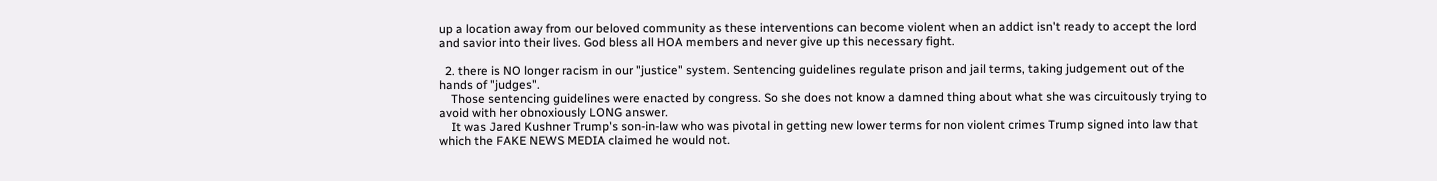up a location away from our beloved community as these interventions can become violent when an addict isn't ready to accept the lord and savior into their lives. God bless all HOA members and never give up this necessary fight.

  2. there is NO longer racism in our "justice" system. Sentencing guidelines regulate prison and jail terms, taking judgement out of the hands of "judges".
    Those sentencing guidelines were enacted by congress. So she does not know a damned thing about what she was circuitously trying to avoid with her obnoxiously LONG answer.
    It was Jared Kushner Trump's son-in-law who was pivotal in getting new lower terms for non violent crimes Trump signed into law that which the FAKE NEWS MEDIA claimed he would not.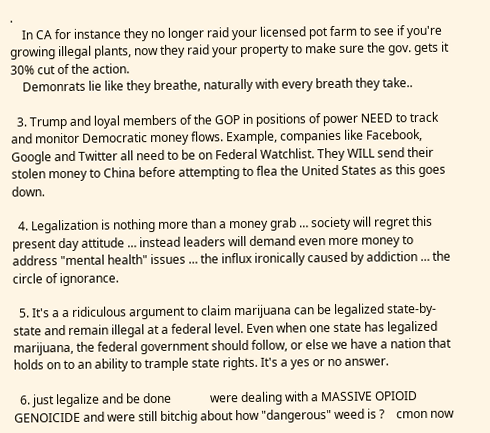.
    In CA for instance they no longer raid your licensed pot farm to see if you're growing illegal plants, now they raid your property to make sure the gov. gets it 30% cut of the action.
    Demonrats lie like they breathe, naturally with every breath they take..

  3. Trump and loyal members of the GOP in positions of power NEED to track and monitor Democratic money flows. Example, companies like Facebook, Google and Twitter all need to be on Federal Watchlist. They WILL send their stolen money to China before attempting to flea the United States as this goes down.

  4. Legalization is nothing more than a money grab … society will regret this present day attitude … instead leaders will demand even more money to address "mental health" issues … the influx ironically caused by addiction … the circle of ignorance.

  5. It's a a ridiculous argument to claim marijuana can be legalized state-by-state and remain illegal at a federal level. Even when one state has legalized marijuana, the federal government should follow, or else we have a nation that holds on to an ability to trample state rights. It's a yes or no answer.

  6. just legalize and be done             were dealing with a MASSIVE OPIOID GENOICIDE and were still bitchig about how "dangerous" weed is ?    cmon now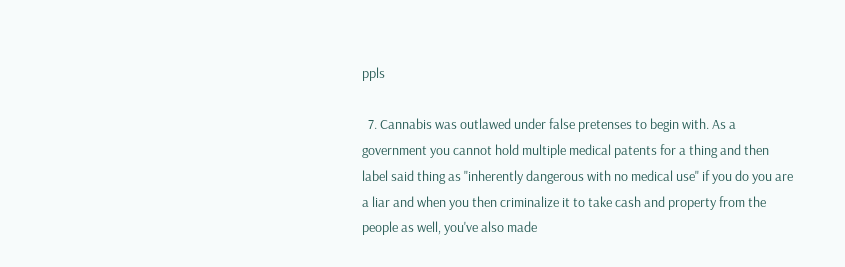ppls

  7. Cannabis was outlawed under false pretenses to begin with. As a government you cannot hold multiple medical patents for a thing and then label said thing as "inherently dangerous with no medical use" if you do you are a liar and when you then criminalize it to take cash and property from the people as well, you've also made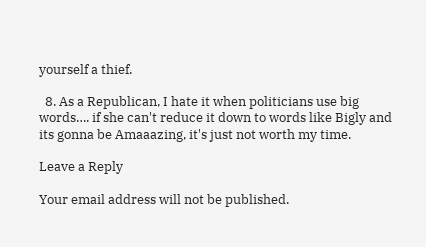yourself a thief.

  8. As a Republican, I hate it when politicians use big words…. if she can't reduce it down to words like Bigly and its gonna be Amaaazing, it's just not worth my time.

Leave a Reply

Your email address will not be published.